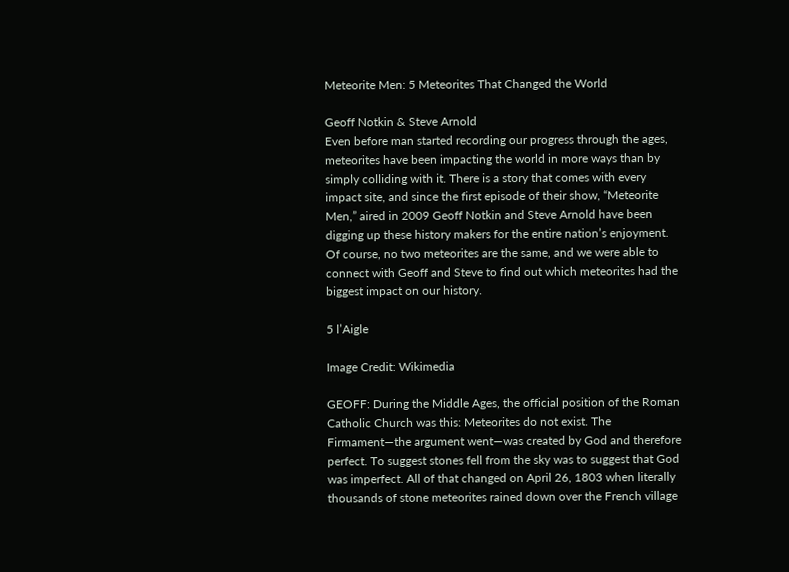Meteorite Men: 5 Meteorites That Changed the World

Geoff Notkin & Steve Arnold
Even before man started recording our progress through the ages, meteorites have been impacting the world in more ways than by simply colliding with it. There is a story that comes with every impact site, and since the first episode of their show, “Meteorite Men,” aired in 2009 Geoff Notkin and Steve Arnold have been digging up these history makers for the entire nation’s enjoyment. Of course, no two meteorites are the same, and we were able to connect with Geoff and Steve to find out which meteorites had the biggest impact on our history.

5 l’Aigle

Image Credit: Wikimedia

GEOFF: During the Middle Ages, the official position of the Roman Catholic Church was this: Meteorites do not exist. The Firmament—the argument went—was created by God and therefore perfect. To suggest stones fell from the sky was to suggest that God was imperfect. All of that changed on April 26, 1803 when literally thousands of stone meteorites rained down over the French village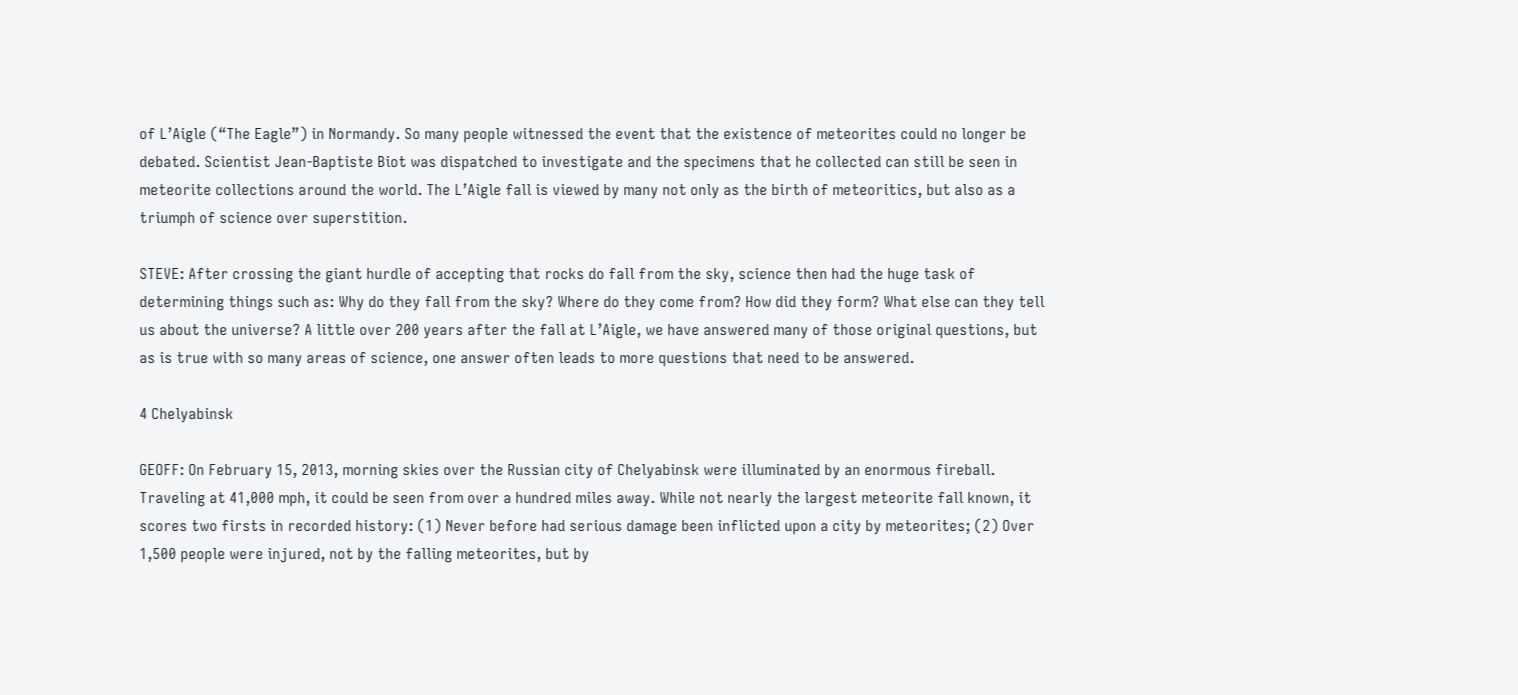of L’Aigle (“The Eagle”) in Normandy. So many people witnessed the event that the existence of meteorites could no longer be debated. Scientist Jean-Baptiste Biot was dispatched to investigate and the specimens that he collected can still be seen in meteorite collections around the world. The L’Aigle fall is viewed by many not only as the birth of meteoritics, but also as a triumph of science over superstition.

STEVE: After crossing the giant hurdle of accepting that rocks do fall from the sky, science then had the huge task of determining things such as: Why do they fall from the sky? Where do they come from? How did they form? What else can they tell us about the universe? A little over 200 years after the fall at L’Aigle, we have answered many of those original questions, but as is true with so many areas of science, one answer often leads to more questions that need to be answered.

4 Chelyabinsk

GEOFF: On February 15, 2013, morning skies over the Russian city of Chelyabinsk were illuminated by an enormous fireball. Traveling at 41,000 mph, it could be seen from over a hundred miles away. While not nearly the largest meteorite fall known, it scores two firsts in recorded history: (1) Never before had serious damage been inflicted upon a city by meteorites; (2) Over 1,500 people were injured, not by the falling meteorites, but by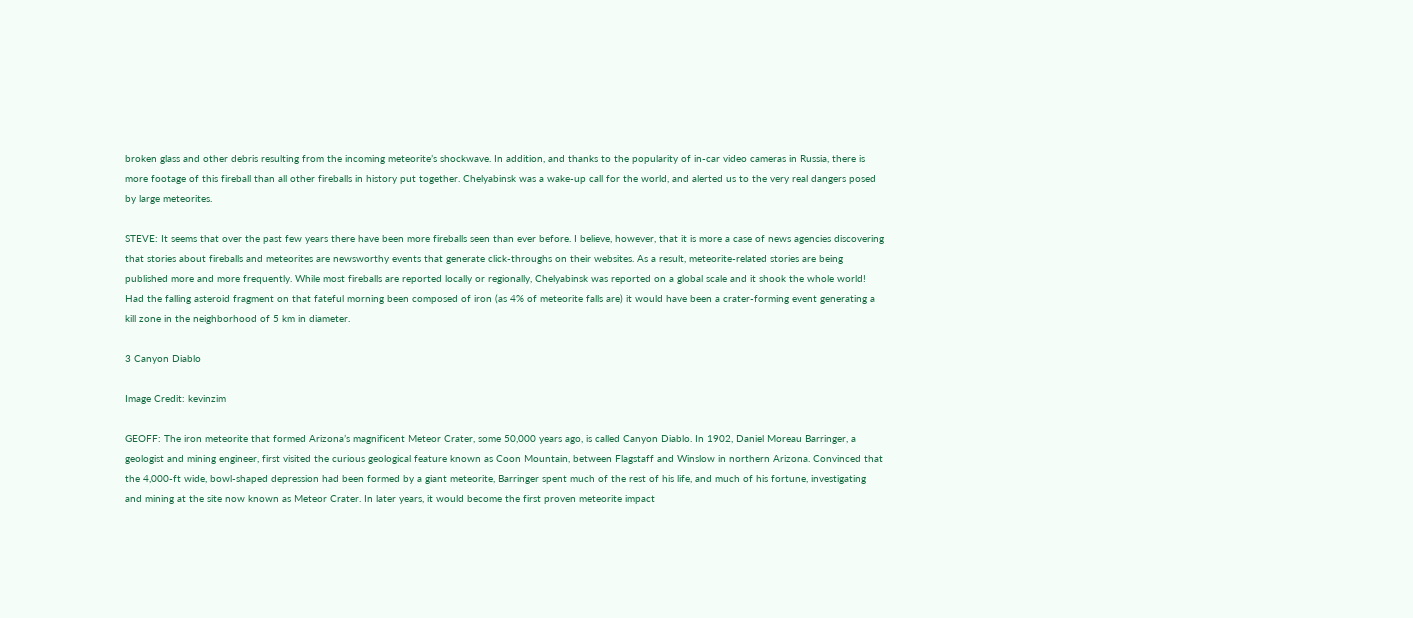broken glass and other debris resulting from the incoming meteorite’s shockwave. In addition, and thanks to the popularity of in-car video cameras in Russia, there is more footage of this fireball than all other fireballs in history put together. Chelyabinsk was a wake-up call for the world, and alerted us to the very real dangers posed by large meteorites.

STEVE: It seems that over the past few years there have been more fireballs seen than ever before. I believe, however, that it is more a case of news agencies discovering that stories about fireballs and meteorites are newsworthy events that generate click-throughs on their websites. As a result, meteorite-related stories are being published more and more frequently. While most fireballs are reported locally or regionally, Chelyabinsk was reported on a global scale and it shook the whole world! Had the falling asteroid fragment on that fateful morning been composed of iron (as 4% of meteorite falls are) it would have been a crater-forming event generating a kill zone in the neighborhood of 5 km in diameter.

3 Canyon Diablo

Image Credit: kevinzim

GEOFF: The iron meteorite that formed Arizona’s magnificent Meteor Crater, some 50,000 years ago, is called Canyon Diablo. In 1902, Daniel Moreau Barringer, a geologist and mining engineer, first visited the curious geological feature known as Coon Mountain, between Flagstaff and Winslow in northern Arizona. Convinced that the 4,000-ft wide, bowl-shaped depression had been formed by a giant meteorite, Barringer spent much of the rest of his life, and much of his fortune, investigating and mining at the site now known as Meteor Crater. In later years, it would become the first proven meteorite impact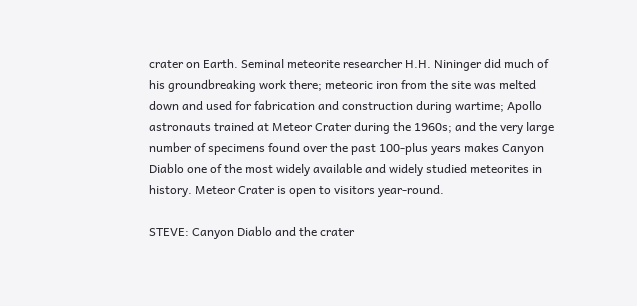crater on Earth. Seminal meteorite researcher H.H. Nininger did much of his groundbreaking work there; meteoric iron from the site was melted down and used for fabrication and construction during wartime; Apollo astronauts trained at Meteor Crater during the 1960s; and the very large number of specimens found over the past 100-plus years makes Canyon Diablo one of the most widely available and widely studied meteorites in history. Meteor Crater is open to visitors year-round.

STEVE: Canyon Diablo and the crater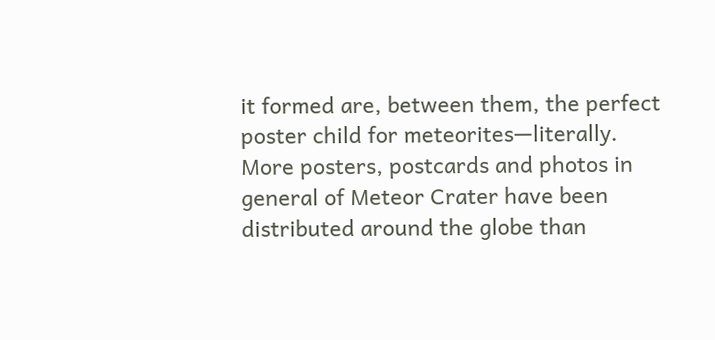it formed are, between them, the perfect poster child for meteorites—literally. More posters, postcards and photos in general of Meteor Crater have been distributed around the globe than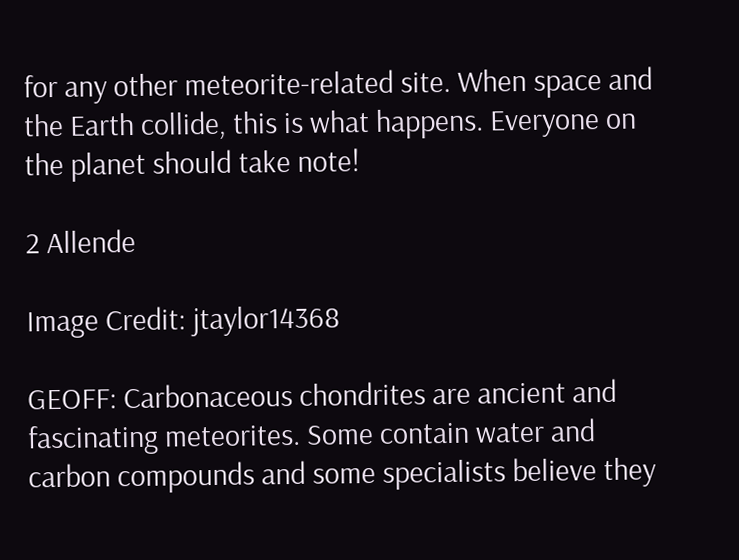for any other meteorite-related site. When space and the Earth collide, this is what happens. Everyone on the planet should take note!

2 Allende

Image Credit: jtaylor14368

GEOFF: Carbonaceous chondrites are ancient and fascinating meteorites. Some contain water and carbon compounds and some specialists believe they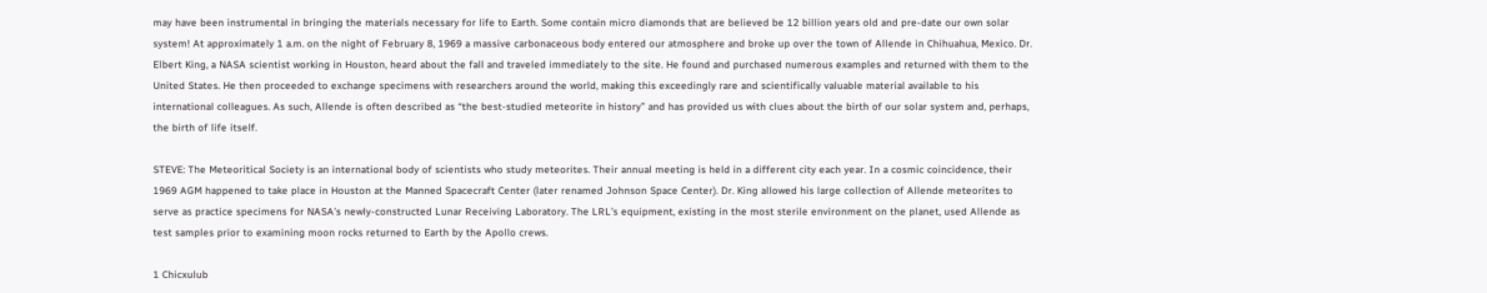may have been instrumental in bringing the materials necessary for life to Earth. Some contain micro diamonds that are believed be 12 billion years old and pre-date our own solar system! At approximately 1 a.m. on the night of February 8, 1969 a massive carbonaceous body entered our atmosphere and broke up over the town of Allende in Chihuahua, Mexico. Dr. Elbert King, a NASA scientist working in Houston, heard about the fall and traveled immediately to the site. He found and purchased numerous examples and returned with them to the United States. He then proceeded to exchange specimens with researchers around the world, making this exceedingly rare and scientifically valuable material available to his international colleagues. As such, Allende is often described as “the best-studied meteorite in history” and has provided us with clues about the birth of our solar system and, perhaps, the birth of life itself.

STEVE: The Meteoritical Society is an international body of scientists who study meteorites. Their annual meeting is held in a different city each year. In a cosmic coincidence, their 1969 AGM happened to take place in Houston at the Manned Spacecraft Center (later renamed Johnson Space Center). Dr. King allowed his large collection of Allende meteorites to serve as practice specimens for NASA’s newly-constructed Lunar Receiving Laboratory. The LRL’s equipment, existing in the most sterile environment on the planet, used Allende as test samples prior to examining moon rocks returned to Earth by the Apollo crews.

1 Chicxulub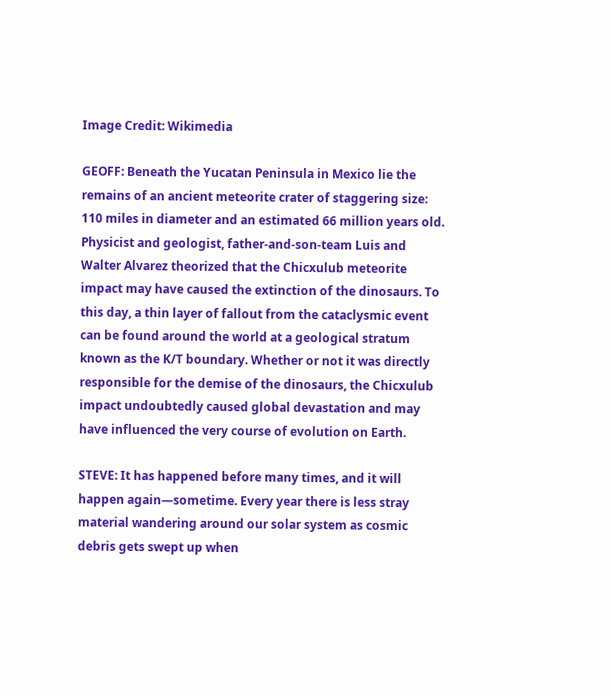Image Credit: Wikimedia

GEOFF: Beneath the Yucatan Peninsula in Mexico lie the remains of an ancient meteorite crater of staggering size: 110 miles in diameter and an estimated 66 million years old. Physicist and geologist, father-and-son-team Luis and Walter Alvarez theorized that the Chicxulub meteorite impact may have caused the extinction of the dinosaurs. To this day, a thin layer of fallout from the cataclysmic event can be found around the world at a geological stratum known as the K/T boundary. Whether or not it was directly responsible for the demise of the dinosaurs, the Chicxulub impact undoubtedly caused global devastation and may have influenced the very course of evolution on Earth.

STEVE: It has happened before many times, and it will happen again—sometime. Every year there is less stray material wandering around our solar system as cosmic debris gets swept up when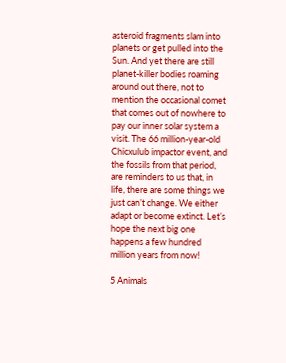asteroid fragments slam into planets or get pulled into the Sun. And yet there are still planet-killer bodies roaming around out there, not to mention the occasional comet that comes out of nowhere to pay our inner solar system a visit. The 66 million-year-old Chicxulub impactor event, and the fossils from that period, are reminders to us that, in life, there are some things we just can’t change. We either adapt or become extinct. Let’s hope the next big one happens a few hundred million years from now!

5 Animals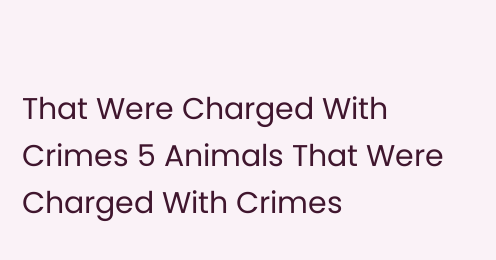That Were Charged With Crimes 5 Animals That Were Charged With Crimes